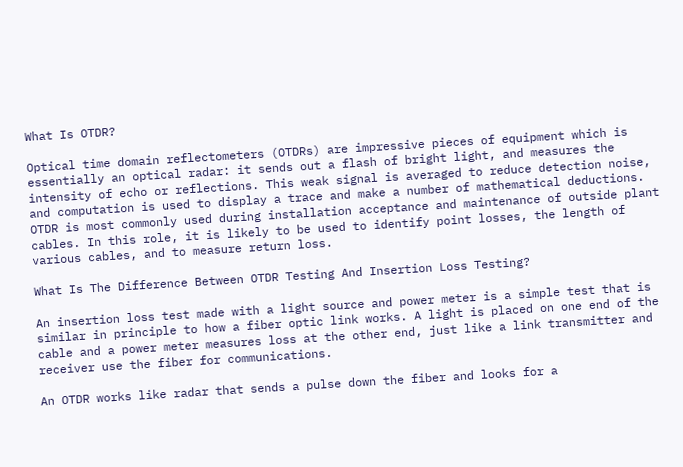What Is OTDR?

Optical time domain reflectometers (OTDRs) are impressive pieces of equipment which is essentially an optical radar: it sends out a flash of bright light, and measures the intensity of echo or reflections. This weak signal is averaged to reduce detection noise, and computation is used to display a trace and make a number of mathematical deductions. OTDR is most commonly used during installation acceptance and maintenance of outside plant cables. In this role, it is likely to be used to identify point losses, the length of various cables, and to measure return loss.

What Is The Difference Between OTDR Testing And Insertion Loss Testing?

An insertion loss test made with a light source and power meter is a simple test that is similar in principle to how a fiber optic link works. A light is placed on one end of the cable and a power meter measures loss at the other end, just like a link transmitter and receiver use the fiber for communications.

An OTDR works like radar that sends a pulse down the fiber and looks for a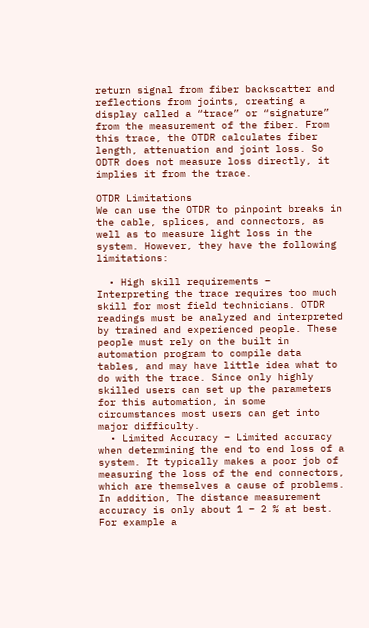return signal from fiber backscatter and reflections from joints, creating a display called a “trace” or “signature” from the measurement of the fiber. From this trace, the OTDR calculates fiber length, attenuation and joint loss. So ODTR does not measure loss directly, it implies it from the trace.

OTDR Limitations
We can use the OTDR to pinpoint breaks in the cable, splices, and connectors, as well as to measure light loss in the system. However, they have the following limitations:

  • High skill requirements – Interpreting the trace requires too much skill for most field technicians. OTDR readings must be analyzed and interpreted by trained and experienced people. These people must rely on the built in automation program to compile data tables, and may have little idea what to do with the trace. Since only highly skilled users can set up the parameters for this automation, in some circumstances most users can get into major difficulty.
  • Limited Accuracy – Limited accuracy when determining the end to end loss of a system. It typically makes a poor job of measuring the loss of the end connectors, which are themselves a cause of problems. In addition, The distance measurement accuracy is only about 1 – 2 % at best. For example a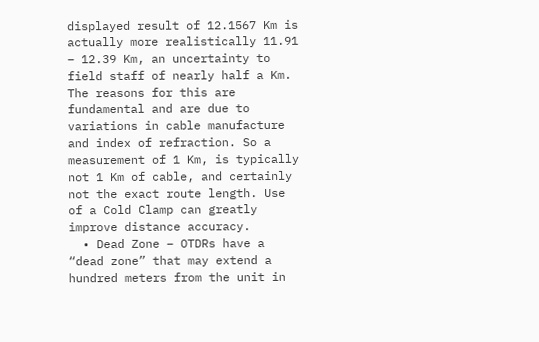displayed result of 12.1567 Km is actually more realistically 11.91 – 12.39 Km, an uncertainty to field staff of nearly half a Km. The reasons for this are fundamental and are due to variations in cable manufacture and index of refraction. So a measurement of 1 Km, is typically not 1 Km of cable, and certainly not the exact route length. Use of a Cold Clamp can greatly improve distance accuracy.
  • Dead Zone – OTDRs have a “dead zone” that may extend a hundred meters from the unit in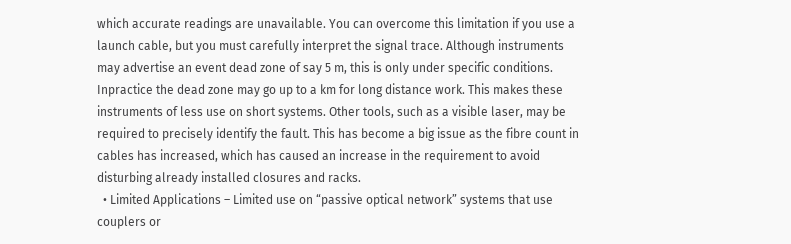which accurate readings are unavailable. You can overcome this limitation if you use a launch cable, but you must carefully interpret the signal trace. Although instruments may advertise an event dead zone of say 5 m, this is only under specific conditions. Inpractice the dead zone may go up to a km for long distance work. This makes these instruments of less use on short systems. Other tools, such as a visible laser, may be required to precisely identify the fault. This has become a big issue as the fibre count in cables has increased, which has caused an increase in the requirement to avoid disturbing already installed closures and racks.
  • Limited Applications – Limited use on “passive optical network” systems that use couplers or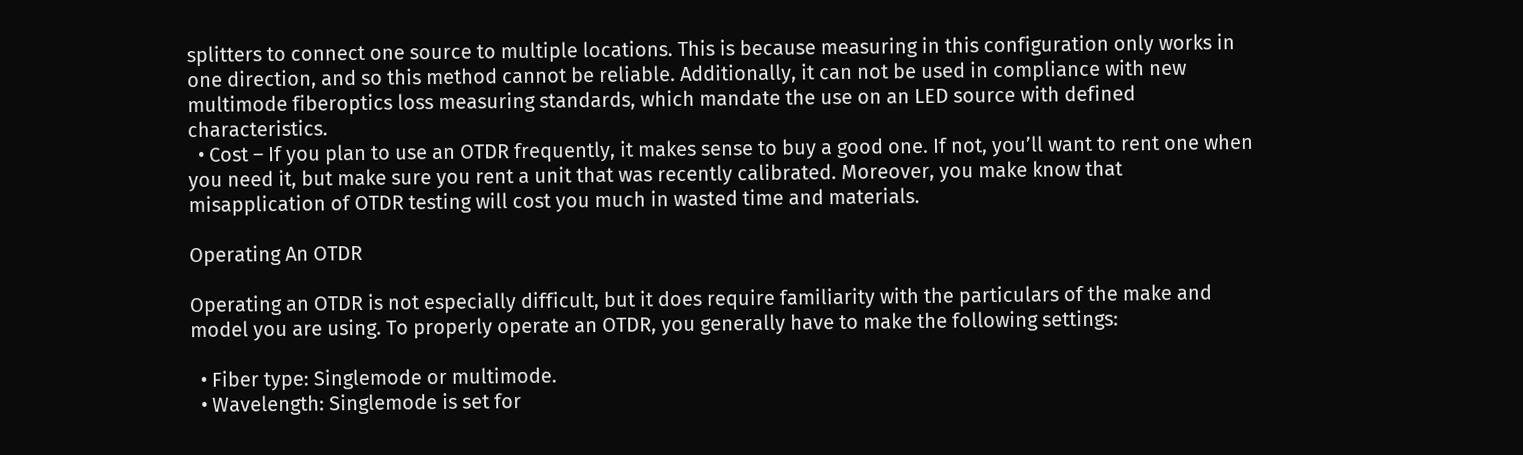splitters to connect one source to multiple locations. This is because measuring in this configuration only works in one direction, and so this method cannot be reliable. Additionally, it can not be used in compliance with new multimode fiberoptics loss measuring standards, which mandate the use on an LED source with defined characteristics.
  • Cost – If you plan to use an OTDR frequently, it makes sense to buy a good one. If not, you’ll want to rent one when you need it, but make sure you rent a unit that was recently calibrated. Moreover, you make know that misapplication of OTDR testing will cost you much in wasted time and materials.

Operating An OTDR

Operating an OTDR is not especially difficult, but it does require familiarity with the particulars of the make and model you are using. To properly operate an OTDR, you generally have to make the following settings:

  • Fiber type: Singlemode or multimode.
  • Wavelength: Singlemode is set for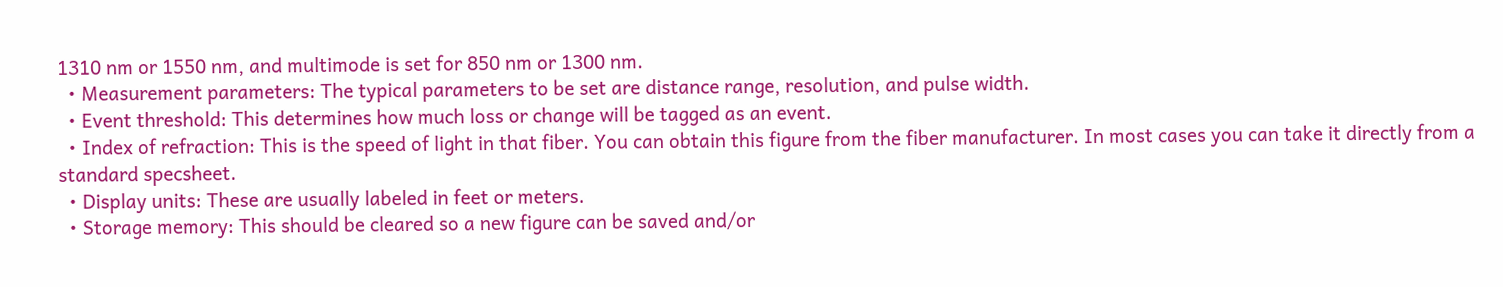1310 nm or 1550 nm, and multimode is set for 850 nm or 1300 nm.
  • Measurement parameters: The typical parameters to be set are distance range, resolution, and pulse width.
  • Event threshold: This determines how much loss or change will be tagged as an event.
  • Index of refraction: This is the speed of light in that fiber. You can obtain this figure from the fiber manufacturer. In most cases you can take it directly from a standard specsheet.
  • Display units: These are usually labeled in feet or meters.
  • Storage memory: This should be cleared so a new figure can be saved and/or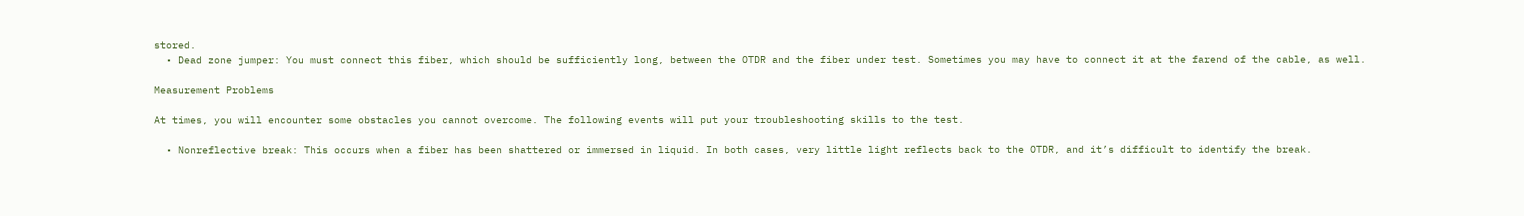stored.
  • Dead zone jumper: You must connect this fiber, which should be sufficiently long, between the OTDR and the fiber under test. Sometimes you may have to connect it at the farend of the cable, as well.

Measurement Problems

At times, you will encounter some obstacles you cannot overcome. The following events will put your troubleshooting skills to the test.

  • Nonreflective break: This occurs when a fiber has been shattered or immersed in liquid. In both cases, very little light reflects back to the OTDR, and it’s difficult to identify the break.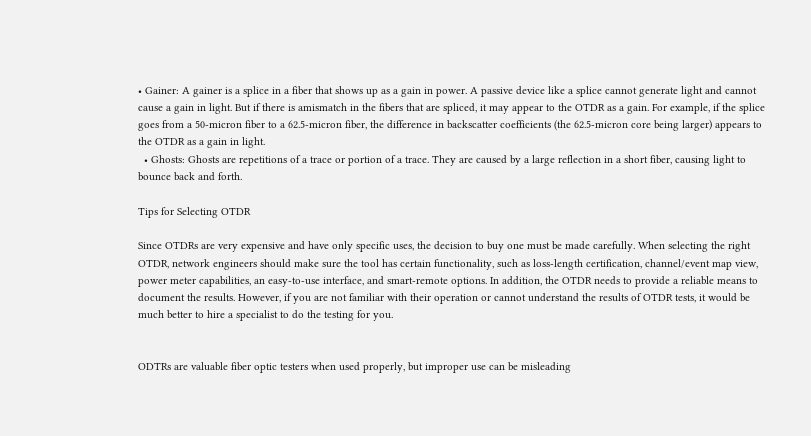• Gainer: A gainer is a splice in a fiber that shows up as a gain in power. A passive device like a splice cannot generate light and cannot cause a gain in light. But if there is amismatch in the fibers that are spliced, it may appear to the OTDR as a gain. For example, if the splice goes from a 50-micron fiber to a 62.5-micron fiber, the difference in backscatter coefficients (the 62.5-micron core being larger) appears to the OTDR as a gain in light.
  • Ghosts: Ghosts are repetitions of a trace or portion of a trace. They are caused by a large reflection in a short fiber, causing light to bounce back and forth.

Tips for Selecting OTDR

Since OTDRs are very expensive and have only specific uses, the decision to buy one must be made carefully. When selecting the right OTDR, network engineers should make sure the tool has certain functionality, such as loss-length certification, channel/event map view, power meter capabilities, an easy-to-use interface, and smart-remote options. In addition, the OTDR needs to provide a reliable means to document the results. However, if you are not familiar with their operation or cannot understand the results of OTDR tests, it would be much better to hire a specialist to do the testing for you.


ODTRs are valuable fiber optic testers when used properly, but improper use can be misleading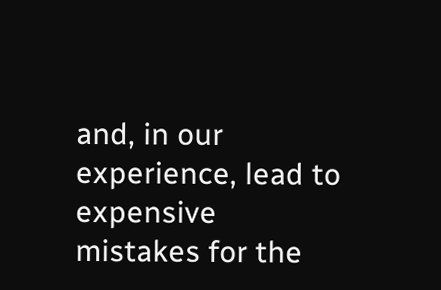and, in our experience, lead to expensive mistakes for the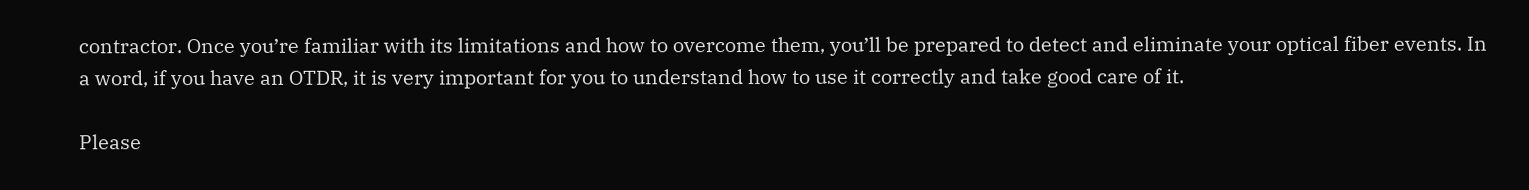contractor. Once you’re familiar with its limitations and how to overcome them, you’ll be prepared to detect and eliminate your optical fiber events. In a word, if you have an OTDR, it is very important for you to understand how to use it correctly and take good care of it.

Please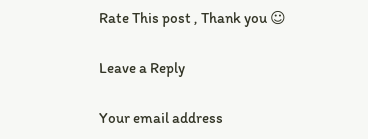Rate This post , Thank you ☺

Leave a Reply

Your email address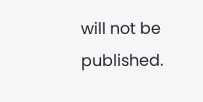will not be published.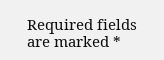Required fields are marked *